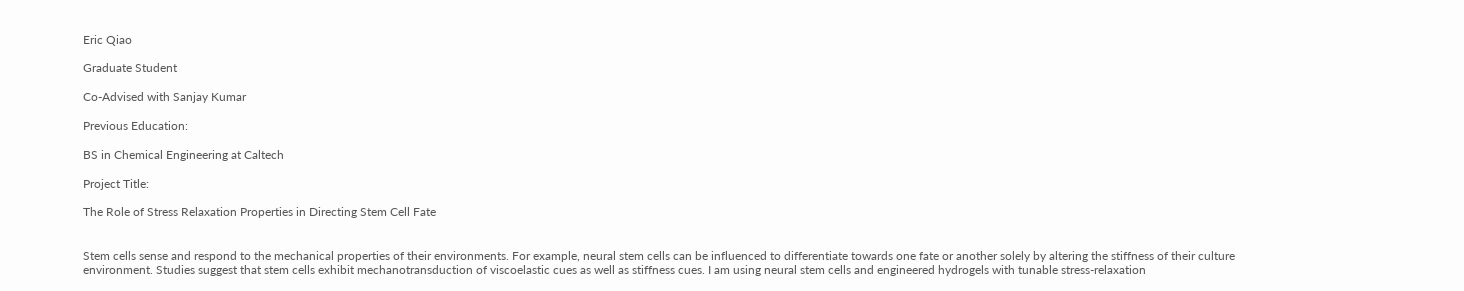Eric Qiao

Graduate Student

Co-Advised with Sanjay Kumar

Previous Education:

BS in Chemical Engineering at Caltech

Project Title:

The Role of Stress Relaxation Properties in Directing Stem Cell Fate


Stem cells sense and respond to the mechanical properties of their environments. For example, neural stem cells can be influenced to differentiate towards one fate or another solely by altering the stiffness of their culture environment. Studies suggest that stem cells exhibit mechanotransduction of viscoelastic cues as well as stiffness cues. I am using neural stem cells and engineered hydrogels with tunable stress-relaxation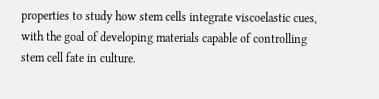properties to study how stem cells integrate viscoelastic cues, with the goal of developing materials capable of controlling stem cell fate in culture.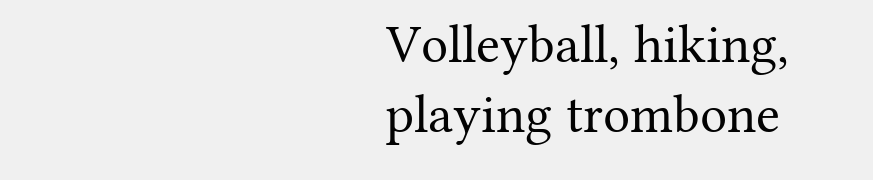Volleyball, hiking, playing trombone